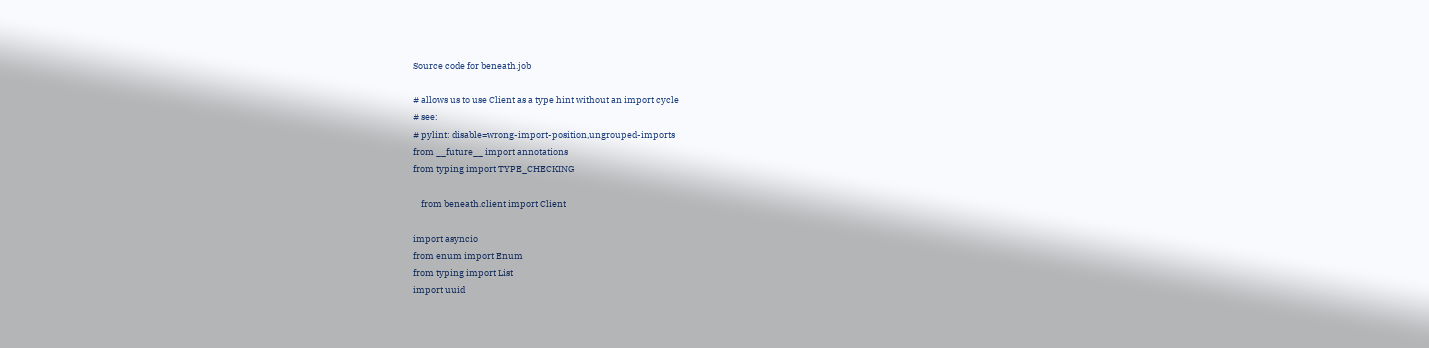Source code for beneath.job

# allows us to use Client as a type hint without an import cycle
# see:
# pylint: disable=wrong-import-position,ungrouped-imports
from __future__ import annotations
from typing import TYPE_CHECKING

    from beneath.client import Client

import asyncio
from enum import Enum
from typing import List
import uuid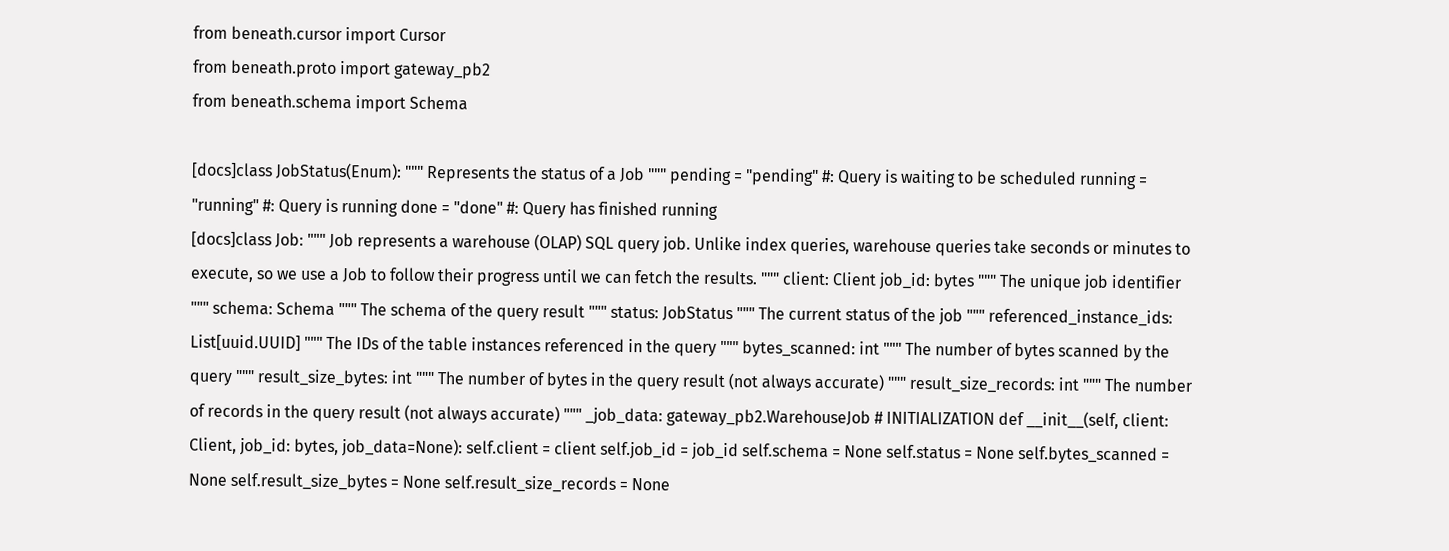from beneath.cursor import Cursor
from beneath.proto import gateway_pb2
from beneath.schema import Schema

[docs]class JobStatus(Enum): """ Represents the status of a Job """ pending = "pending" #: Query is waiting to be scheduled running = "running" #: Query is running done = "done" #: Query has finished running
[docs]class Job: """ Job represents a warehouse (OLAP) SQL query job. Unlike index queries, warehouse queries take seconds or minutes to execute, so we use a Job to follow their progress until we can fetch the results. """ client: Client job_id: bytes """ The unique job identifier """ schema: Schema """ The schema of the query result """ status: JobStatus """ The current status of the job """ referenced_instance_ids: List[uuid.UUID] """ The IDs of the table instances referenced in the query """ bytes_scanned: int """ The number of bytes scanned by the query """ result_size_bytes: int """ The number of bytes in the query result (not always accurate) """ result_size_records: int """ The number of records in the query result (not always accurate) """ _job_data: gateway_pb2.WarehouseJob # INITIALIZATION def __init__(self, client: Client, job_id: bytes, job_data=None): self.client = client self.job_id = job_id self.schema = None self.status = None self.bytes_scanned = None self.result_size_bytes = None self.result_size_records = None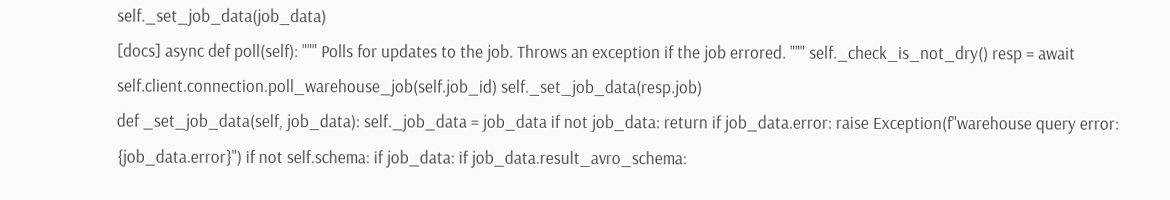self._set_job_data(job_data)
[docs] async def poll(self): """ Polls for updates to the job. Throws an exception if the job errored. """ self._check_is_not_dry() resp = await self.client.connection.poll_warehouse_job(self.job_id) self._set_job_data(resp.job)
def _set_job_data(self, job_data): self._job_data = job_data if not job_data: return if job_data.error: raise Exception(f"warehouse query error: {job_data.error}") if not self.schema: if job_data: if job_data.result_avro_schema: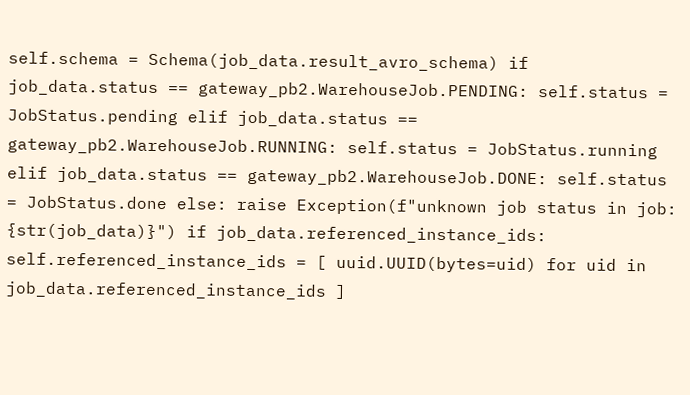self.schema = Schema(job_data.result_avro_schema) if job_data.status == gateway_pb2.WarehouseJob.PENDING: self.status = JobStatus.pending elif job_data.status == gateway_pb2.WarehouseJob.RUNNING: self.status = JobStatus.running elif job_data.status == gateway_pb2.WarehouseJob.DONE: self.status = JobStatus.done else: raise Exception(f"unknown job status in job: {str(job_data)}") if job_data.referenced_instance_ids: self.referenced_instance_ids = [ uuid.UUID(bytes=uid) for uid in job_data.referenced_instance_ids ]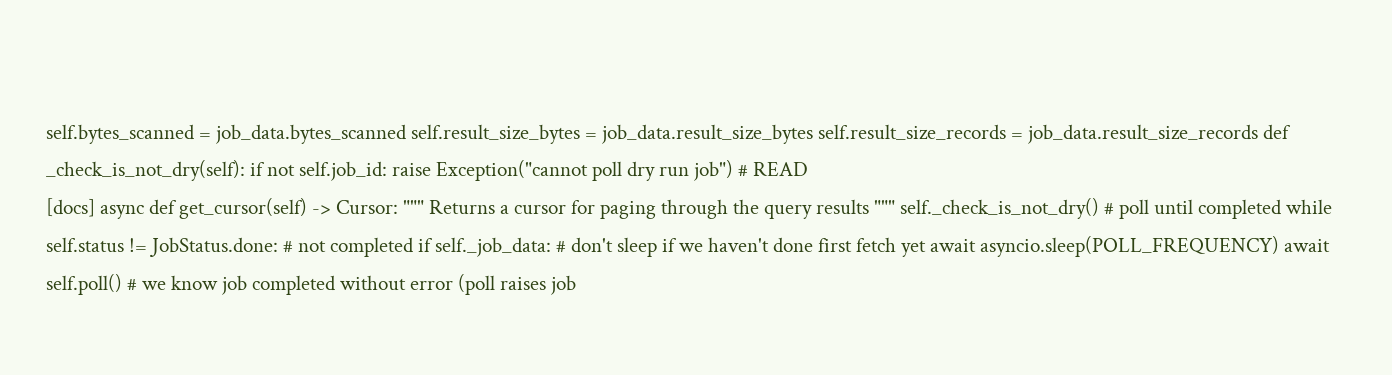self.bytes_scanned = job_data.bytes_scanned self.result_size_bytes = job_data.result_size_bytes self.result_size_records = job_data.result_size_records def _check_is_not_dry(self): if not self.job_id: raise Exception("cannot poll dry run job") # READ
[docs] async def get_cursor(self) -> Cursor: """ Returns a cursor for paging through the query results """ self._check_is_not_dry() # poll until completed while self.status != JobStatus.done: # not completed if self._job_data: # don't sleep if we haven't done first fetch yet await asyncio.sleep(POLL_FREQUENCY) await self.poll() # we know job completed without error (poll raises job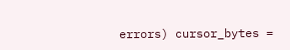errors) cursor_bytes =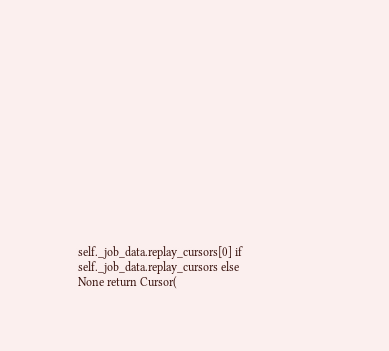self._job_data.replay_cursors[0] if self._job_data.replay_cursors else None return Cursor(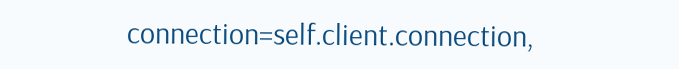connection=self.client.connection,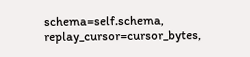schema=self.schema, replay_cursor=cursor_bytes,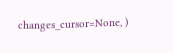changes_cursor=None, )